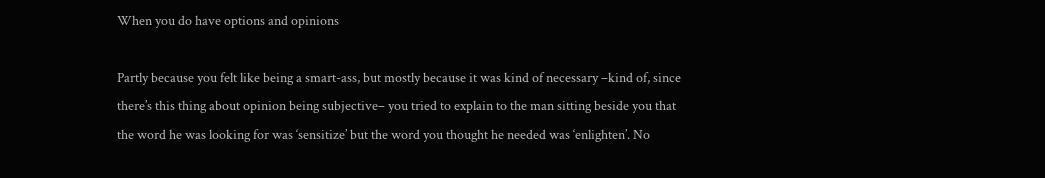When you do have options and opinions

Partly because you felt like being a smart-ass, but mostly because it was kind of necessary –kind of, since there’s this thing about opinion being subjective– you tried to explain to the man sitting beside you that the word he was looking for was ‘sensitize’ but the word you thought he needed was ‘enlighten’. No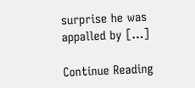surprise he was appalled by […]

Continue Reading